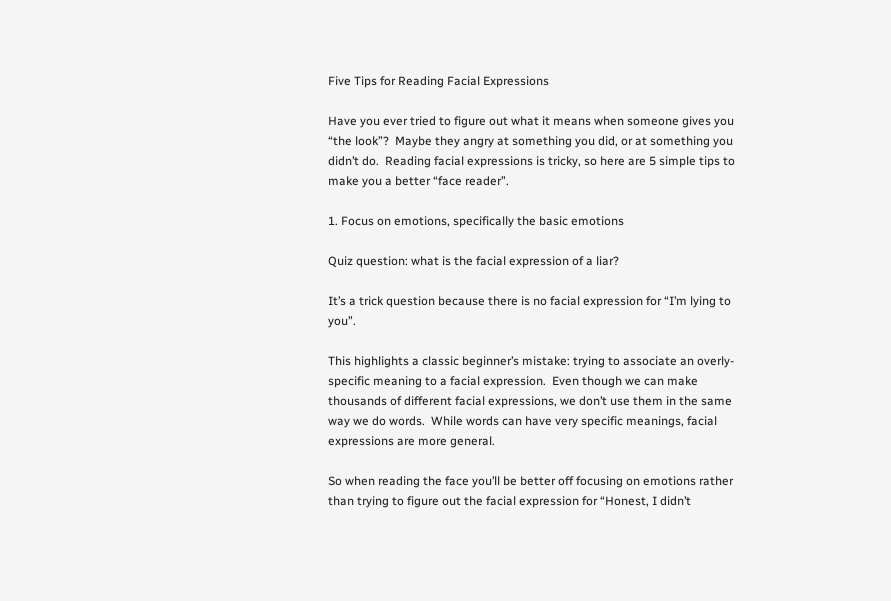Five Tips for Reading Facial Expressions

Have you ever tried to figure out what it means when someone gives you “the look”?  Maybe they angry at something you did, or at something you didn’t do.  Reading facial expressions is tricky, so here are 5 simple tips to make you a better “face reader”.

1. Focus on emotions, specifically the basic emotions

Quiz question: what is the facial expression of a liar?

It’s a trick question because there is no facial expression for “I’m lying to you”.

This highlights a classic beginner’s mistake: trying to associate an overly-specific meaning to a facial expression.  Even though we can make thousands of different facial expressions, we don’t use them in the same way we do words.  While words can have very specific meanings, facial expressions are more general.

So when reading the face you’ll be better off focusing on emotions rather than trying to figure out the facial expression for “Honest, I didn’t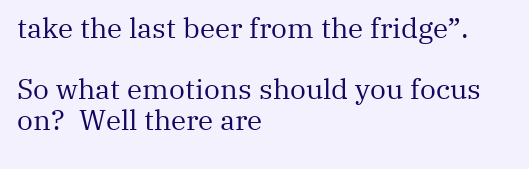take the last beer from the fridge”.

So what emotions should you focus on?  Well there are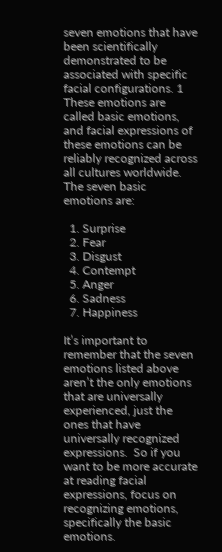seven emotions that have been scientifically demonstrated to be associated with specific facial configurations. 1  These emotions are called basic emotions, and facial expressions of these emotions can be reliably recognized across all cultures worldwide. The seven basic emotions are:

  1. Surprise
  2. Fear
  3. Disgust
  4. Contempt
  5. Anger
  6. Sadness
  7. Happiness

It’s important to remember that the seven emotions listed above aren’t the only emotions that are universally experienced, just the ones that have universally recognized expressions.  So if you want to be more accurate at reading facial expressions, focus on recognizing emotions, specifically the basic emotions.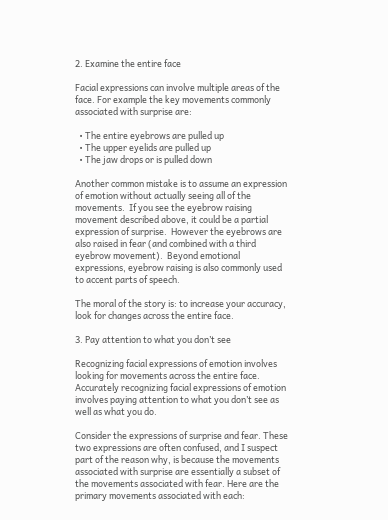2. Examine the entire face

Facial expressions can involve multiple areas of the face. For example the key movements commonly associated with surprise are:

  • The entire eyebrows are pulled up
  • The upper eyelids are pulled up
  • The jaw drops or is pulled down

Another common mistake is to assume an expression of emotion without actually seeing all of the movements.  If you see the eyebrow raising movement described above, it could be a partial expression of surprise.  However the eyebrows are also raised in fear (and combined with a third eyebrow movement).  Beyond emotional expressions, eyebrow raising is also commonly used to accent parts of speech.

The moral of the story is: to increase your accuracy, look for changes across the entire face.

3. Pay attention to what you don’t see

Recognizing facial expressions of emotion involves looking for movements across the entire face.  Accurately recognizing facial expressions of emotion involves paying attention to what you don’t see as well as what you do.

Consider the expressions of surprise and fear. These two expressions are often confused, and I suspect part of the reason why, is because the movements associated with surprise are essentially a subset of the movements associated with fear. Here are the primary movements associated with each: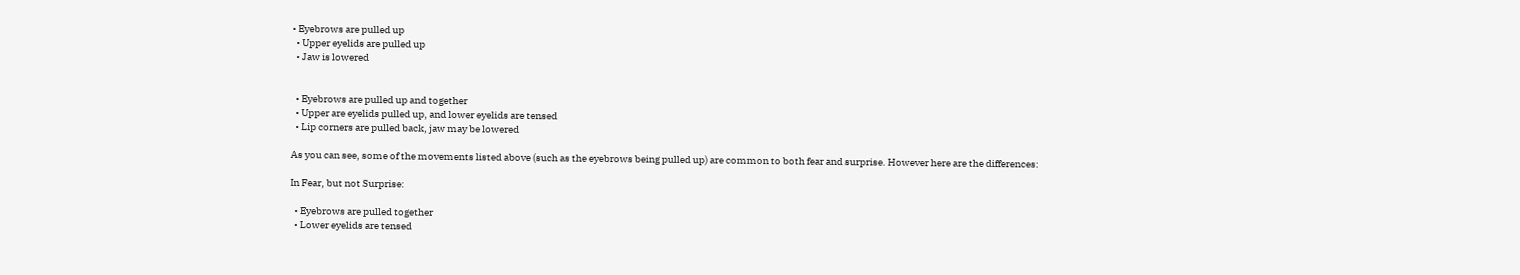• Eyebrows are pulled up
  • Upper eyelids are pulled up
  • Jaw is lowered


  • Eyebrows are pulled up and together
  • Upper are eyelids pulled up, and lower eyelids are tensed
  • Lip corners are pulled back, jaw may be lowered

As you can see, some of the movements listed above (such as the eyebrows being pulled up) are common to both fear and surprise. However here are the differences:

In Fear, but not Surprise:

  • Eyebrows are pulled together
  • Lower eyelids are tensed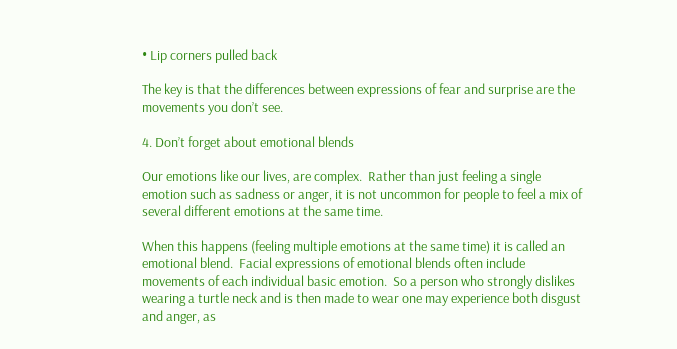• Lip corners pulled back

The key is that the differences between expressions of fear and surprise are the movements you don’t see.

4. Don’t forget about emotional blends

Our emotions like our lives, are complex.  Rather than just feeling a single emotion such as sadness or anger, it is not uncommon for people to feel a mix of several different emotions at the same time.

When this happens (feeling multiple emotions at the same time) it is called an emotional blend.  Facial expressions of emotional blends often include movements of each individual basic emotion.  So a person who strongly dislikes wearing a turtle neck and is then made to wear one may experience both disgust and anger, as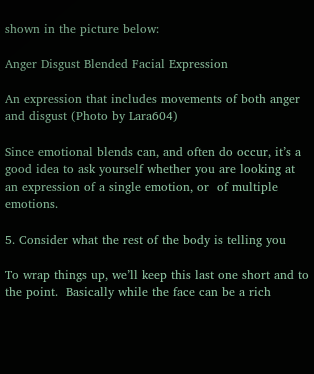shown in the picture below:

Anger Disgust Blended Facial Expression

An expression that includes movements of both anger and disgust (Photo by Lara604)

Since emotional blends can, and often do occur, it’s a good idea to ask yourself whether you are looking at an expression of a single emotion, or  of multiple emotions.

5. Consider what the rest of the body is telling you

To wrap things up, we’ll keep this last one short and to the point.  Basically while the face can be a rich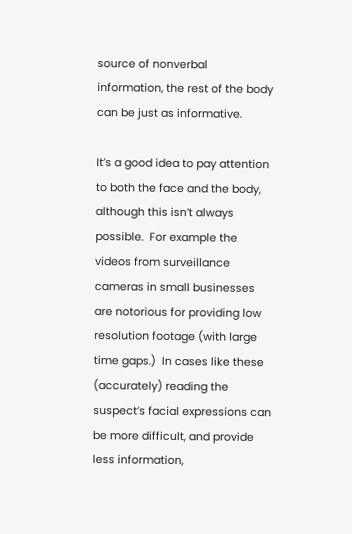source of nonverbal information, the rest of the body can be just as informative.

It’s a good idea to pay attention to both the face and the body, although this isn’t always possible.  For example the videos from surveillance cameras in small businesses are notorious for providing low resolution footage (with large time gaps.)  In cases like these (accurately) reading the suspect’s facial expressions can be more difficult, and provide less information,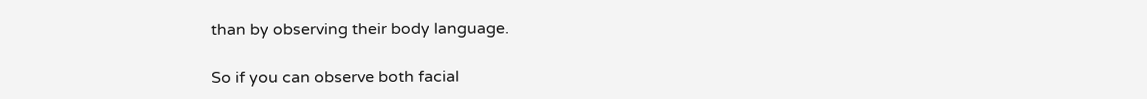than by observing their body language.

So if you can observe both facial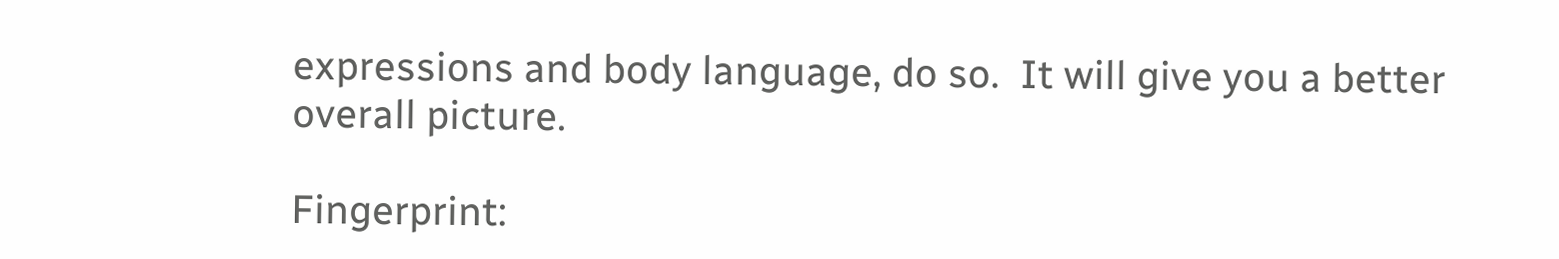expressions and body language, do so.  It will give you a better overall picture.

Fingerprint: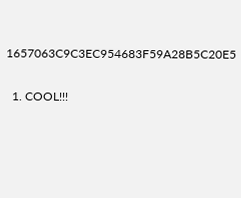1657063C9C3EC954683F59A28B5C20E5


  1. COOL!!!